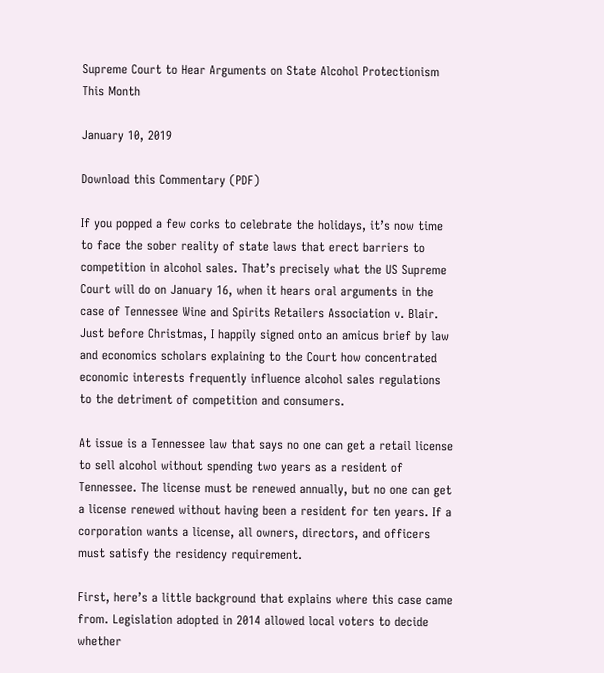Supreme Court to Hear Arguments on State Alcohol Protectionism This Month

January 10, 2019

Download this Commentary (PDF)

If you popped a few corks to celebrate the holidays, it’s now time to face the sober reality of state laws that erect barriers to competition in alcohol sales. That’s precisely what the US Supreme Court will do on January 16, when it hears oral arguments in the case of Tennessee Wine and Spirits Retailers Association v. Blair. Just before Christmas, I happily signed onto an amicus brief by law and economics scholars explaining to the Court how concentrated economic interests frequently influence alcohol sales regulations to the detriment of competition and consumers.

At issue is a Tennessee law that says no one can get a retail license to sell alcohol without spending two years as a resident of Tennessee. The license must be renewed annually, but no one can get a license renewed without having been a resident for ten years. If a corporation wants a license, all owners, directors, and officers must satisfy the residency requirement.

First, here’s a little background that explains where this case came from. Legislation adopted in 2014 allowed local voters to decide whether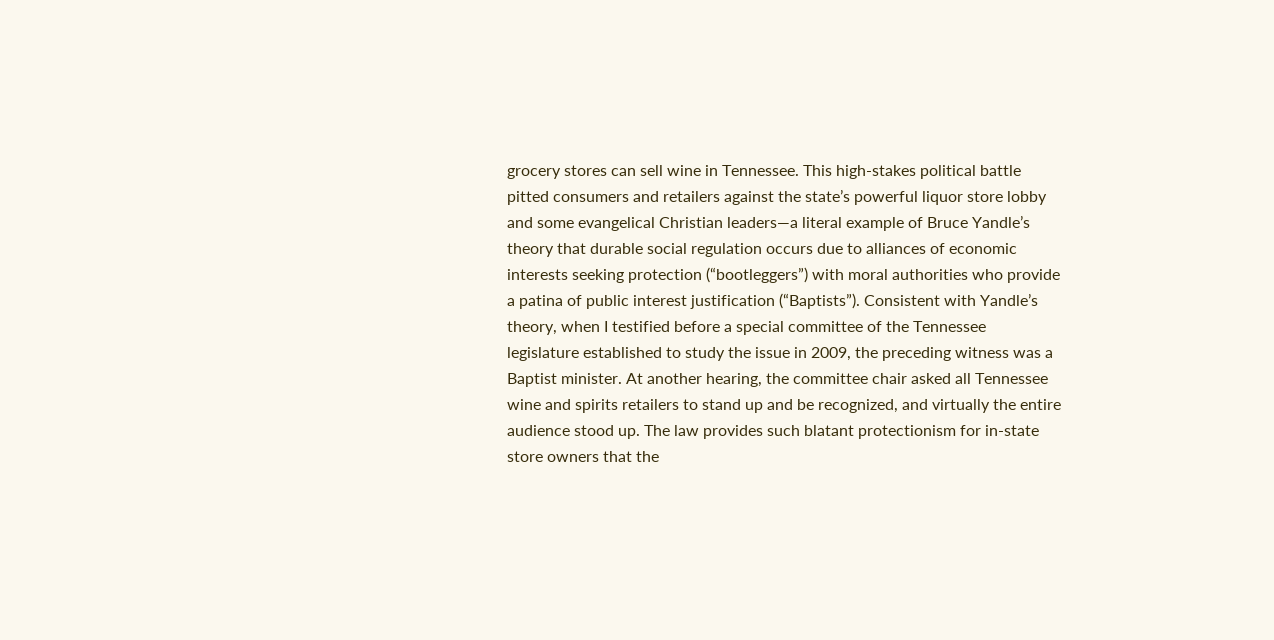grocery stores can sell wine in Tennessee. This high-stakes political battle pitted consumers and retailers against the state’s powerful liquor store lobby and some evangelical Christian leaders—a literal example of Bruce Yandle’s theory that durable social regulation occurs due to alliances of economic interests seeking protection (“bootleggers”) with moral authorities who provide a patina of public interest justification (“Baptists”). Consistent with Yandle’s theory, when I testified before a special committee of the Tennessee legislature established to study the issue in 2009, the preceding witness was a Baptist minister. At another hearing, the committee chair asked all Tennessee wine and spirits retailers to stand up and be recognized, and virtually the entire audience stood up. The law provides such blatant protectionism for in-state store owners that the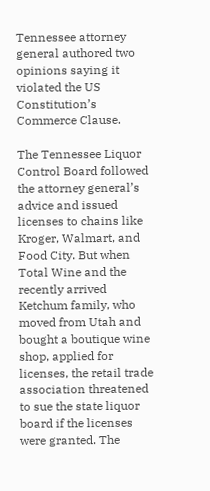Tennessee attorney general authored two opinions saying it violated the US Constitution’s Commerce Clause.

The Tennessee Liquor Control Board followed the attorney general’s advice and issued licenses to chains like Kroger, Walmart, and Food City. But when Total Wine and the recently arrived Ketchum family, who moved from Utah and bought a boutique wine shop, applied for licenses, the retail trade association threatened to sue the state liquor board if the licenses were granted. The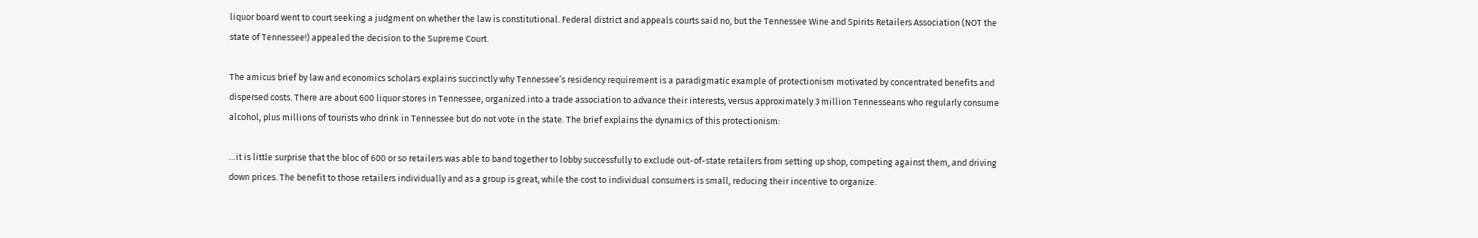liquor board went to court seeking a judgment on whether the law is constitutional. Federal district and appeals courts said no, but the Tennessee Wine and Spirits Retailers Association (NOT the state of Tennessee!) appealed the decision to the Supreme Court.

The amicus brief by law and economics scholars explains succinctly why Tennessee’s residency requirement is a paradigmatic example of protectionism motivated by concentrated benefits and dispersed costs. There are about 600 liquor stores in Tennessee, organized into a trade association to advance their interests, versus approximately 3 million Tennesseans who regularly consume alcohol, plus millions of tourists who drink in Tennessee but do not vote in the state. The brief explains the dynamics of this protectionism:

…it is little surprise that the bloc of 600 or so retailers was able to band together to lobby successfully to exclude out-of-state retailers from setting up shop, competing against them, and driving down prices. The benefit to those retailers individually and as a group is great, while the cost to individual consumers is small, reducing their incentive to organize.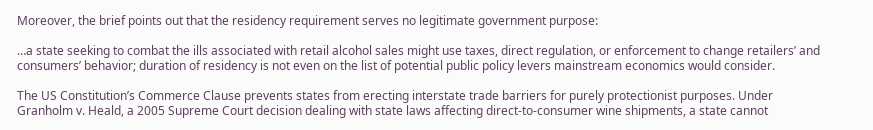Moreover, the brief points out that the residency requirement serves no legitimate government purpose:

…a state seeking to combat the ills associated with retail alcohol sales might use taxes, direct regulation, or enforcement to change retailers’ and consumers’ behavior; duration of residency is not even on the list of potential public policy levers mainstream economics would consider.

The US Constitution’s Commerce Clause prevents states from erecting interstate trade barriers for purely protectionist purposes. Under Granholm v. Heald, a 2005 Supreme Court decision dealing with state laws affecting direct-to-consumer wine shipments, a state cannot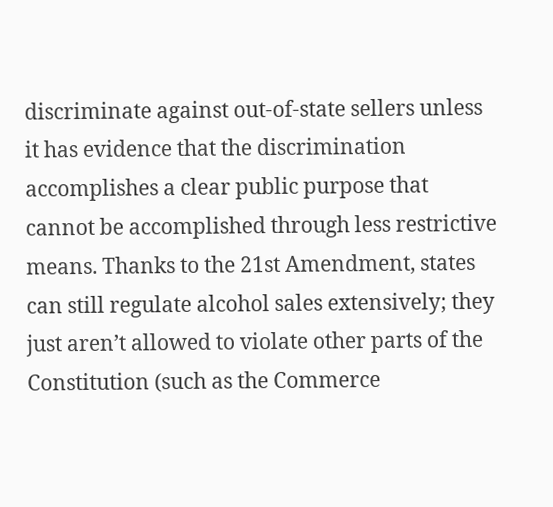discriminate against out-of-state sellers unless it has evidence that the discrimination accomplishes a clear public purpose that cannot be accomplished through less restrictive means. Thanks to the 21st Amendment, states can still regulate alcohol sales extensively; they just aren’t allowed to violate other parts of the Constitution (such as the Commerce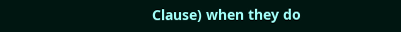Clause) when they do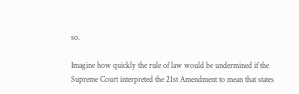so.

Imagine how quickly the rule of law would be undermined if the Supreme Court interpreted the 21st Amendment to mean that states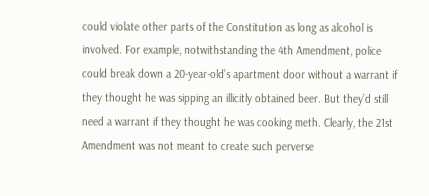could violate other parts of the Constitution as long as alcohol is involved. For example, notwithstanding the 4th Amendment, police could break down a 20-year-old’s apartment door without a warrant if they thought he was sipping an illicitly obtained beer. But they’d still need a warrant if they thought he was cooking meth. Clearly, the 21st Amendment was not meant to create such perverse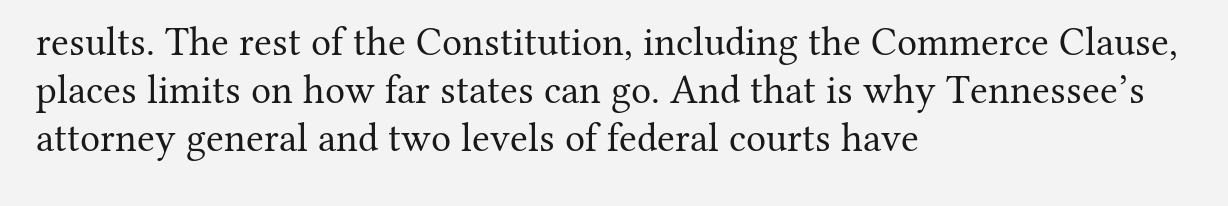results. The rest of the Constitution, including the Commerce Clause, places limits on how far states can go. And that is why Tennessee’s attorney general and two levels of federal courts have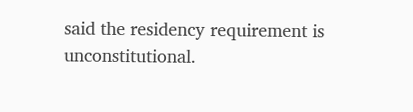said the residency requirement is unconstitutional.